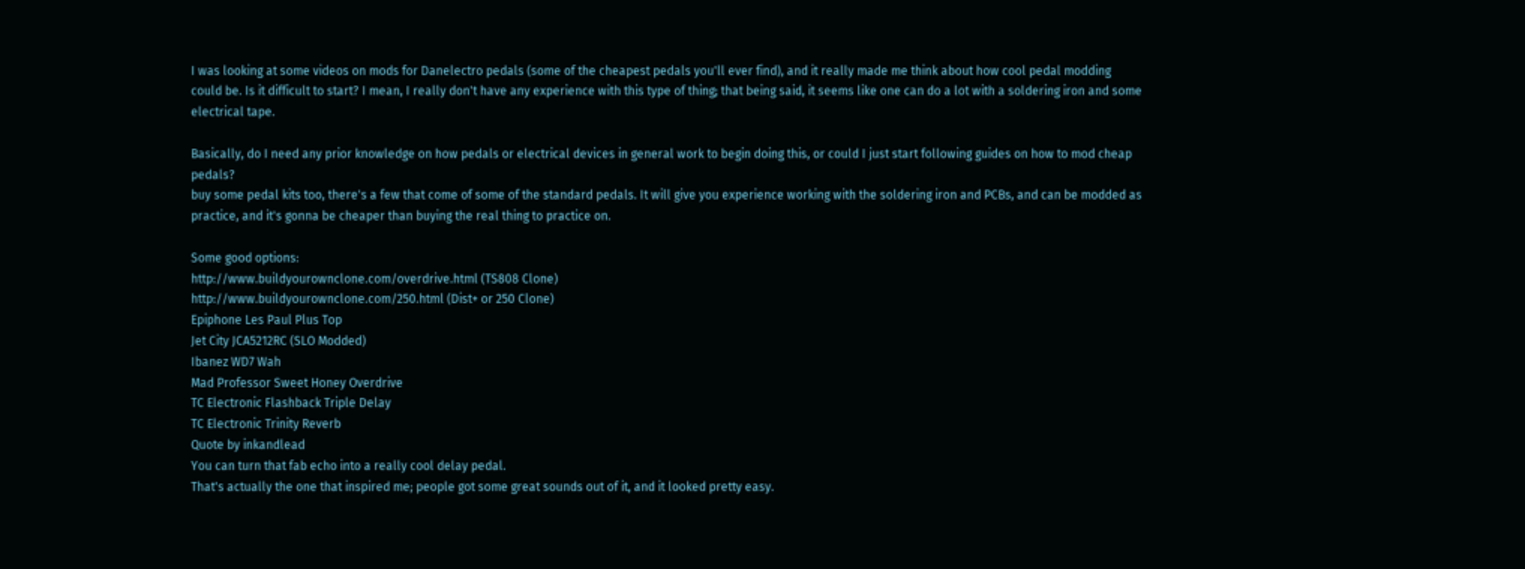I was looking at some videos on mods for Danelectro pedals (some of the cheapest pedals you'll ever find), and it really made me think about how cool pedal modding could be. Is it difficult to start? I mean, I really don't have any experience with this type of thing; that being said, it seems like one can do a lot with a soldering iron and some electrical tape.

Basically, do I need any prior knowledge on how pedals or electrical devices in general work to begin doing this, or could I just start following guides on how to mod cheap pedals?
buy some pedal kits too, there's a few that come of some of the standard pedals. It will give you experience working with the soldering iron and PCBs, and can be modded as practice, and it's gonna be cheaper than buying the real thing to practice on.

Some good options:
http://www.buildyourownclone.com/overdrive.html (TS808 Clone)
http://www.buildyourownclone.com/250.html (Dist+ or 250 Clone)
Epiphone Les Paul Plus Top
Jet City JCA5212RC (SLO Modded)
Ibanez WD7 Wah
Mad Professor Sweet Honey Overdrive
TC Electronic Flashback Triple Delay
TC Electronic Trinity Reverb
Quote by inkandlead
You can turn that fab echo into a really cool delay pedal.
That's actually the one that inspired me; people got some great sounds out of it, and it looked pretty easy.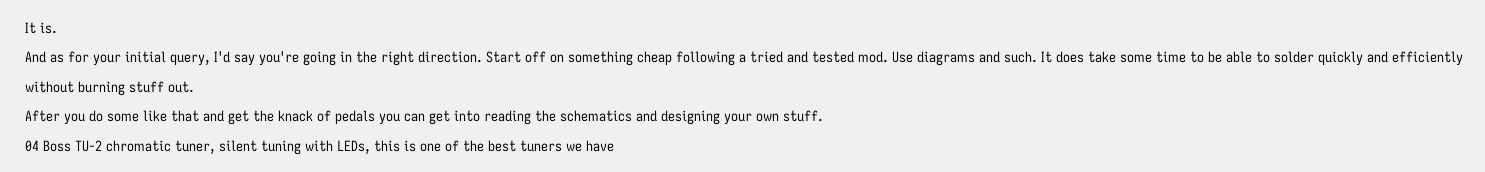It is.
And as for your initial query, I'd say you're going in the right direction. Start off on something cheap following a tried and tested mod. Use diagrams and such. It does take some time to be able to solder quickly and efficiently without burning stuff out.
After you do some like that and get the knack of pedals you can get into reading the schematics and designing your own stuff.
04 Boss TU-2 chromatic tuner, silent tuning with LEDs, this is one of the best tuners we have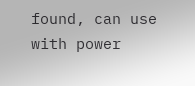found, can use with power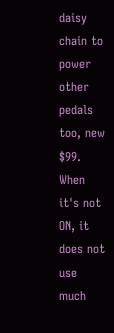daisy chain to power other pedals too, new $99. When it's not ON, it does not use much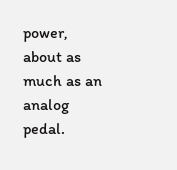power, about as much as an analog pedal.